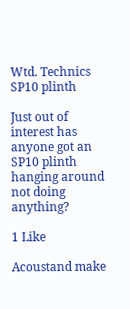Wtd. Technics SP10 plinth

Just out of interest has anyone got an SP10 plinth hanging around not doing anything?

1 Like

Acoustand make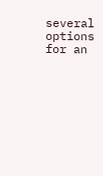several options for an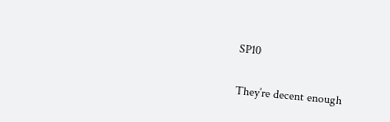SP10

They’re decent enough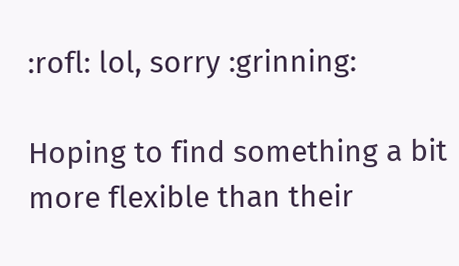:rofl: lol, sorry :grinning:

Hoping to find something a bit more flexible than their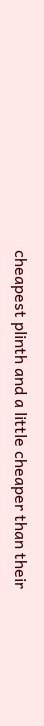cheapest plinth and a little cheaper than their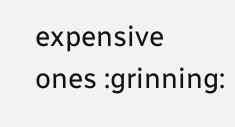expensive ones :grinning: